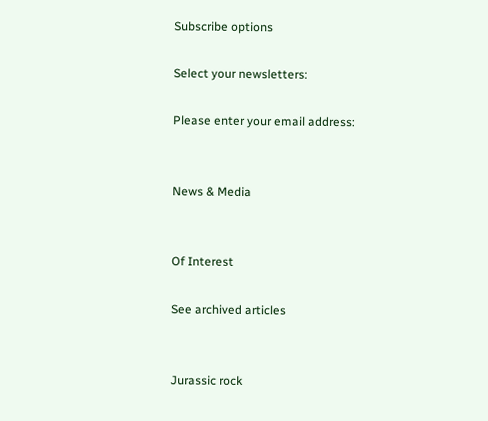Subscribe options

Select your newsletters:

Please enter your email address:


News & Media


Of Interest

See archived articles


Jurassic rock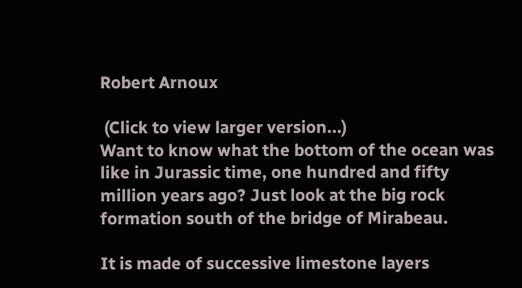Robert Arnoux

 (Click to view larger version...)
Want to know what the bottom of the ocean was like in Jurassic time, one hundred and fifty million years ago? Just look at the big rock formation south of the bridge of Mirabeau.

It is made of successive limestone layers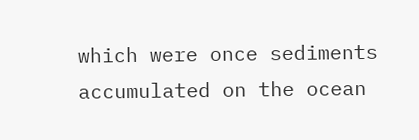which were once sediments accumulated on the ocean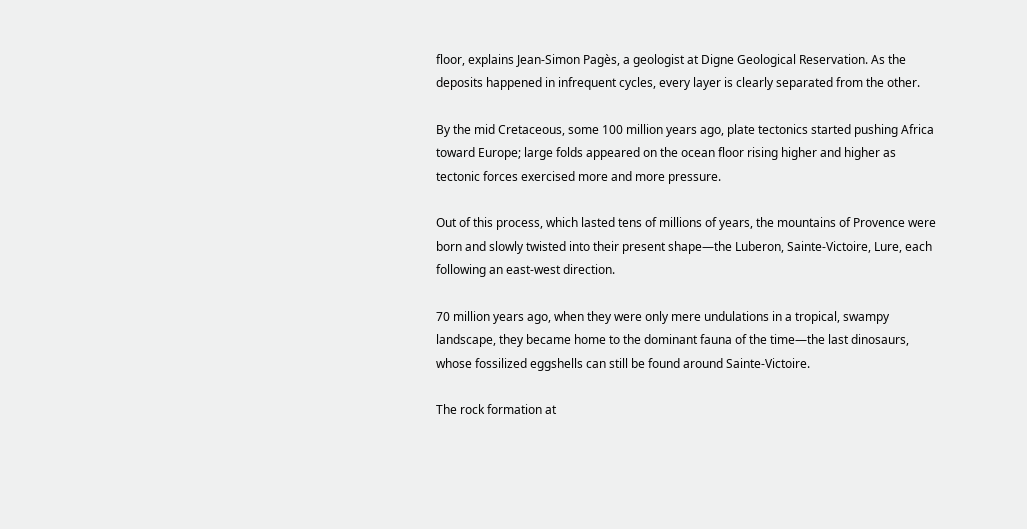floor, explains Jean-Simon Pagès, a geologist at Digne Geological Reservation. As the deposits happened in infrequent cycles, every layer is clearly separated from the other.

By the mid Cretaceous, some 100 million years ago, plate tectonics started pushing Africa toward Europe; large folds appeared on the ocean floor rising higher and higher as tectonic forces exercised more and more pressure.

Out of this process, which lasted tens of millions of years, the mountains of Provence were born and slowly twisted into their present shape—the Luberon, Sainte-Victoire, Lure, each following an east-west direction.

70 million years ago, when they were only mere undulations in a tropical, swampy landscape, they became home to the dominant fauna of the time—the last dinosaurs, whose fossilized eggshells can still be found around Sainte-Victoire.

The rock formation at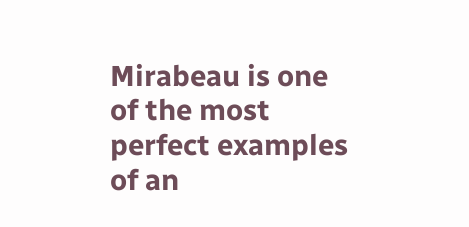Mirabeau is one of the most perfect examples of an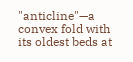"anticline"—a convex fold with its oldest beds at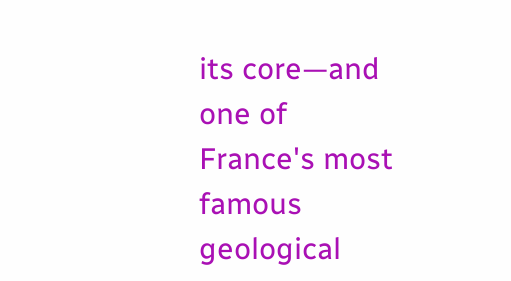its core—and one of France's most famous geological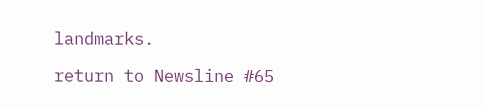landmarks.

return to Newsline #65